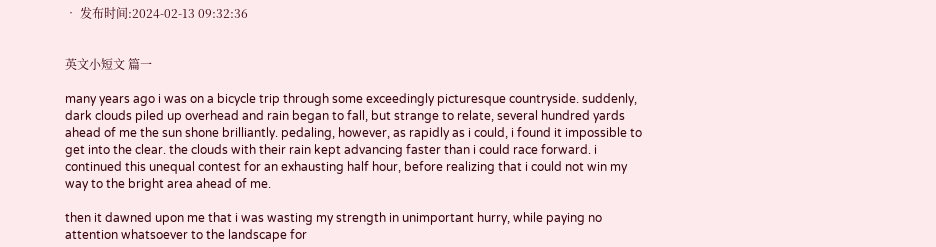• 发布时间:2024-02-13 09:32:36


英文小短文 篇一

many years ago i was on a bicycle trip through some exceedingly picturesque countryside. suddenly, dark clouds piled up overhead and rain began to fall, but strange to relate, several hundred yards ahead of me the sun shone brilliantly. pedaling, however, as rapidly as i could, i found it impossible to get into the clear. the clouds with their rain kept advancing faster than i could race forward. i continued this unequal contest for an exhausting half hour, before realizing that i could not win my way to the bright area ahead of me.

then it dawned upon me that i was wasting my strength in unimportant hurry, while paying no attention whatsoever to the landscape for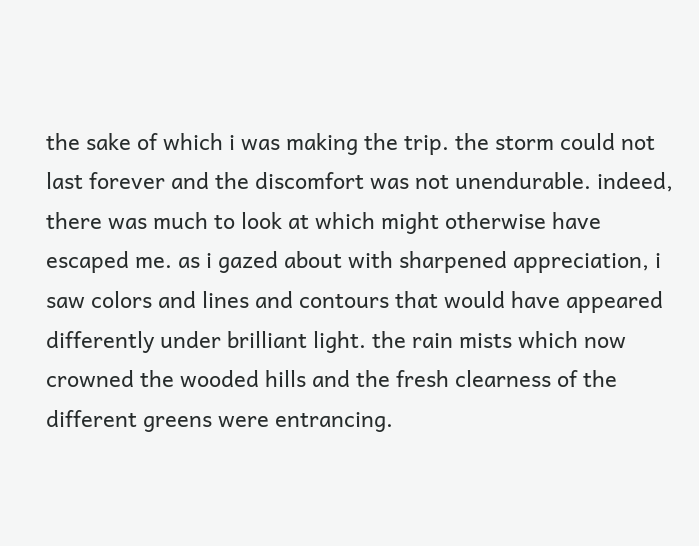the sake of which i was making the trip. the storm could not last forever and the discomfort was not unendurable. indeed, there was much to look at which might otherwise have escaped me. as i gazed about with sharpened appreciation, i saw colors and lines and contours that would have appeared differently under brilliant light. the rain mists which now crowned the wooded hills and the fresh clearness of the different greens were entrancing.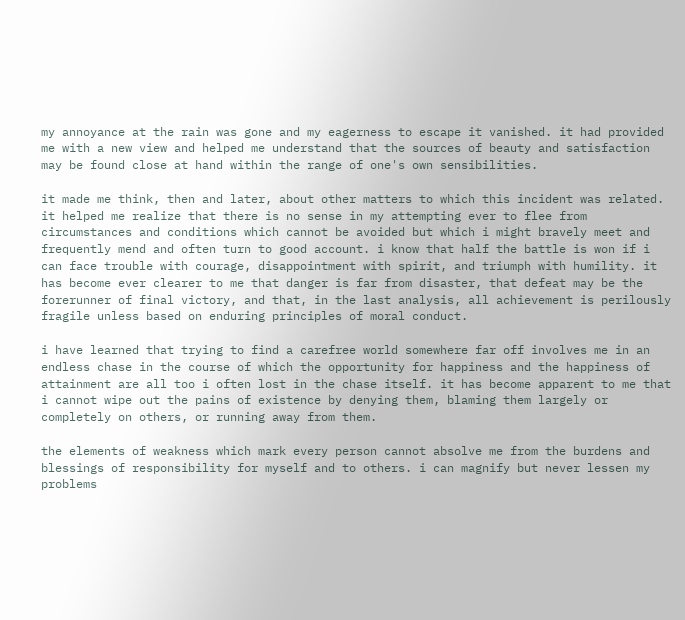my annoyance at the rain was gone and my eagerness to escape it vanished. it had provided me with a new view and helped me understand that the sources of beauty and satisfaction may be found close at hand within the range of one's own sensibilities.

it made me think, then and later, about other matters to which this incident was related. it helped me realize that there is no sense in my attempting ever to flee from circumstances and conditions which cannot be avoided but which i might bravely meet and frequently mend and often turn to good account. i know that half the battle is won if i can face trouble with courage, disappointment with spirit, and triumph with humility. it has become ever clearer to me that danger is far from disaster, that defeat may be the forerunner of final victory, and that, in the last analysis, all achievement is perilously fragile unless based on enduring principles of moral conduct.

i have learned that trying to find a carefree world somewhere far off involves me in an endless chase in the course of which the opportunity for happiness and the happiness of attainment are all too i often lost in the chase itself. it has become apparent to me that i cannot wipe out the pains of existence by denying them, blaming them largely or completely on others, or running away from them.

the elements of weakness which mark every person cannot absolve me from the burdens and blessings of responsibility for myself and to others. i can magnify but never lessen my problems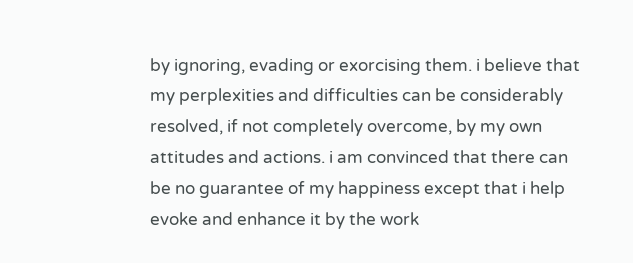by ignoring, evading or exorcising them. i believe that my perplexities and difficulties can be considerably resolved, if not completely overcome, by my own attitudes and actions. i am convinced that there can be no guarantee of my happiness except that i help evoke and enhance it by the work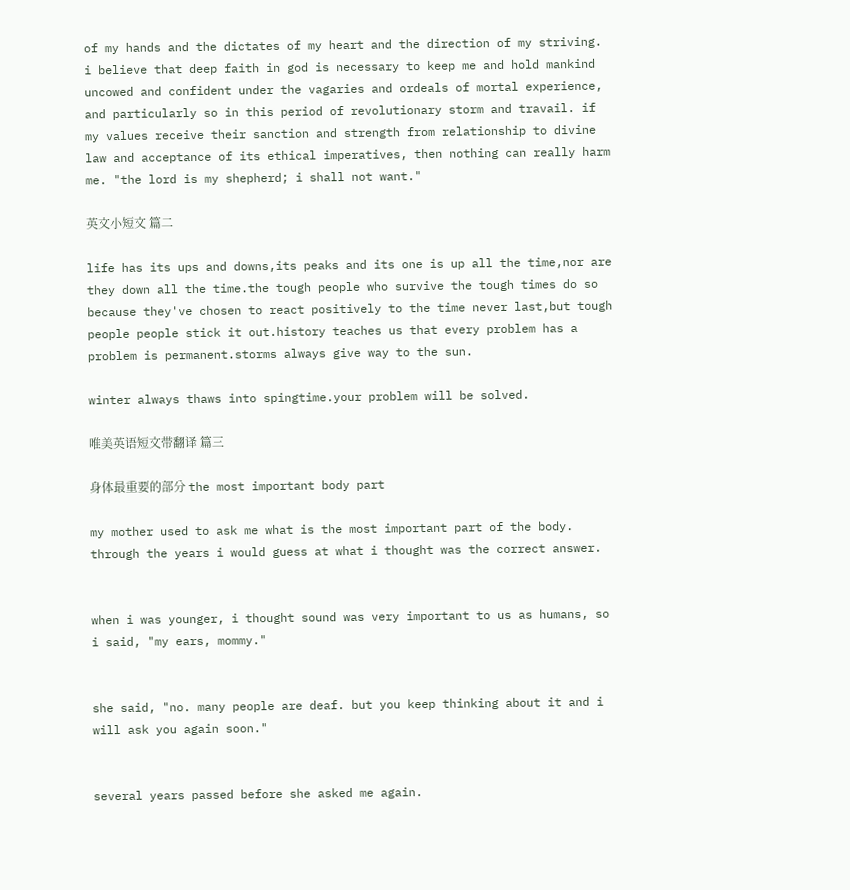of my hands and the dictates of my heart and the direction of my striving. i believe that deep faith in god is necessary to keep me and hold mankind uncowed and confident under the vagaries and ordeals of mortal experience, and particularly so in this period of revolutionary storm and travail. if my values receive their sanction and strength from relationship to divine law and acceptance of its ethical imperatives, then nothing can really harm me. "the lord is my shepherd; i shall not want."

英文小短文 篇二

life has its ups and downs,its peaks and its one is up all the time,nor are they down all the time.the tough people who survive the tough times do so because they've chosen to react positively to the time never last,but tough people people stick it out.history teaches us that every problem has a problem is permanent.storms always give way to the sun.

winter always thaws into spingtime.your problem will be solved.

唯美英语短文带翻译 篇三

身体最重要的部分 the most important body part

my mother used to ask me what is the most important part of the body. through the years i would guess at what i thought was the correct answer.


when i was younger, i thought sound was very important to us as humans, so i said, "my ears, mommy."


she said, "no. many people are deaf. but you keep thinking about it and i will ask you again soon."


several years passed before she asked me again.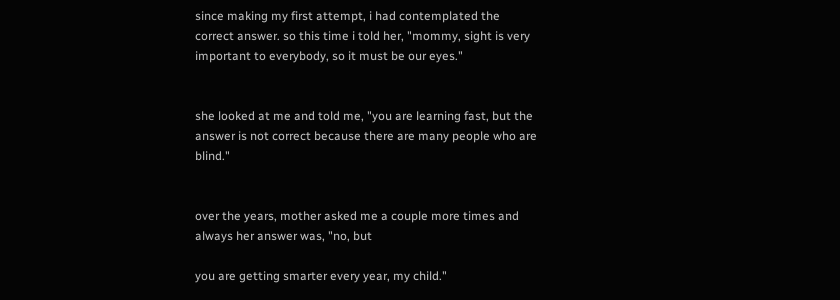since making my first attempt, i had contemplated the correct answer. so this time i told her, "mommy, sight is very important to everybody, so it must be our eyes."


she looked at me and told me, "you are learning fast, but the answer is not correct because there are many people who are blind."


over the years, mother asked me a couple more times and always her answer was, "no, but

you are getting smarter every year, my child."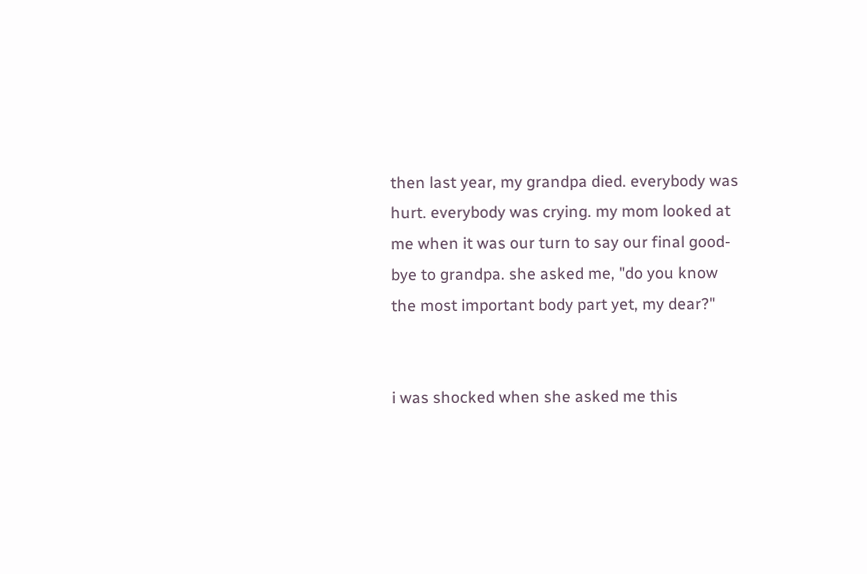then last year, my grandpa died. everybody was hurt. everybody was crying. my mom looked at me when it was our turn to say our final good-bye to grandpa. she asked me, "do you know the most important body part yet, my dear?"


i was shocked when she asked me this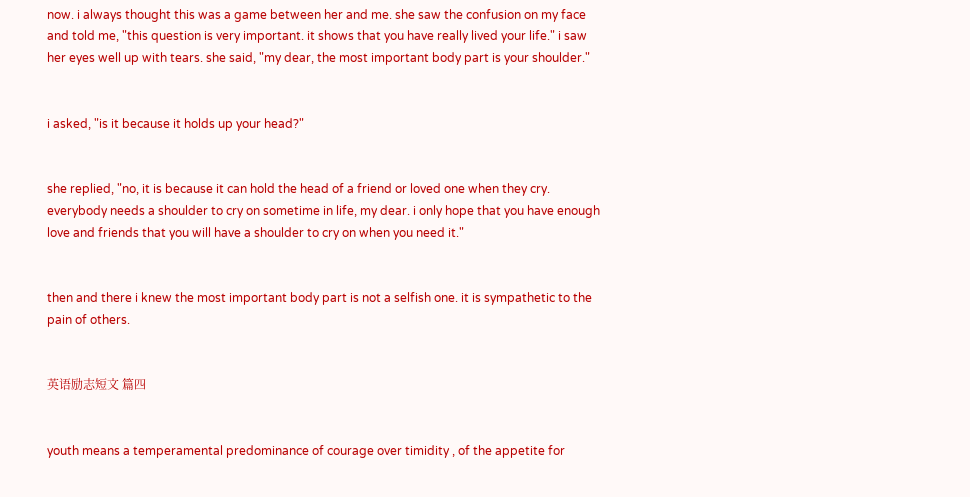now. i always thought this was a game between her and me. she saw the confusion on my face and told me, "this question is very important. it shows that you have really lived your life." i saw her eyes well up with tears. she said, "my dear, the most important body part is your shoulder."


i asked, "is it because it holds up your head?"


she replied, "no, it is because it can hold the head of a friend or loved one when they cry. everybody needs a shoulder to cry on sometime in life, my dear. i only hope that you have enough love and friends that you will have a shoulder to cry on when you need it."


then and there i knew the most important body part is not a selfish one. it is sympathetic to the pain of others.


英语励志短文 篇四


youth means a temperamental predominance of courage over timidity , of the appetite for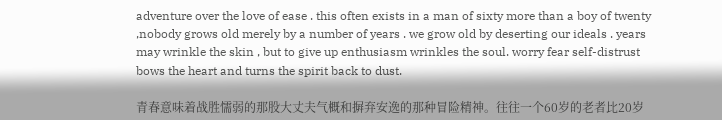adventure over the love of ease . this often exists in a man of sixty more than a boy of twenty ,nobody grows old merely by a number of years . we grow old by deserting our ideals . years may wrinkle the skin , but to give up enthusiasm wrinkles the soul. worry fear self-distrust bows the heart and turns the spirit back to dust.

青春意味着战胜懦弱的那股大丈夫气概和摒弃安逸的那种冒险精神。往往一个60岁的老者比20岁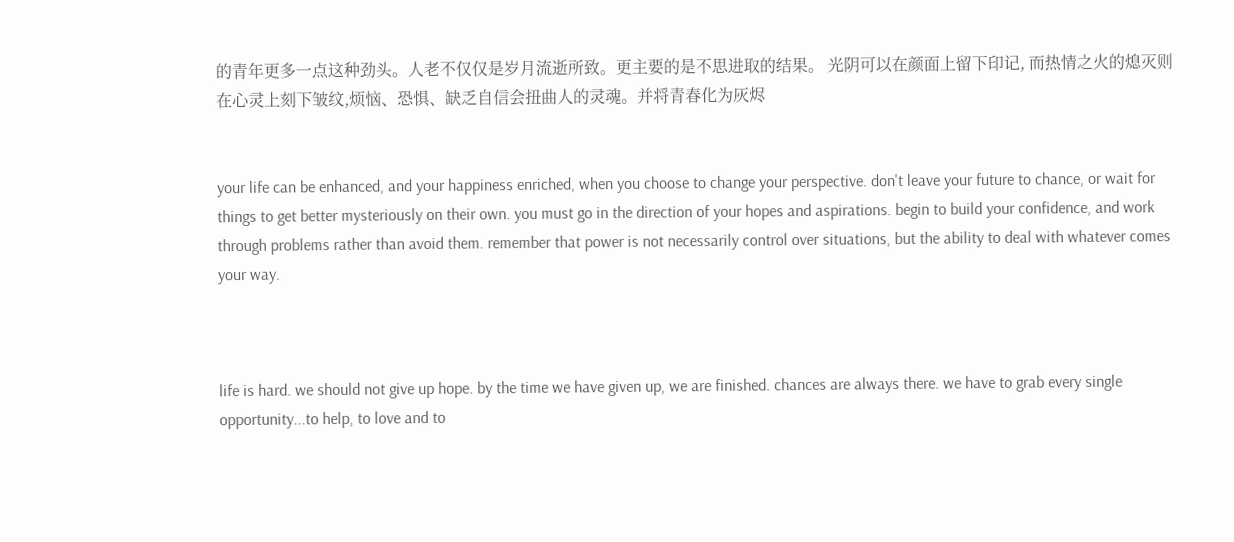的青年更多一点这种劲头。人老不仅仅是岁月流逝所致。更主要的是不思进取的结果。 光阴可以在颜面上留下印记, 而热情之火的熄灭则在心灵上刻下皱纹,烦恼、恐惧、缺乏自信会扭曲人的灵魂。并将青春化为灰烬


your life can be enhanced, and your happiness enriched, when you choose to change your perspective. don't leave your future to chance, or wait for things to get better mysteriously on their own. you must go in the direction of your hopes and aspirations. begin to build your confidence, and work through problems rather than avoid them. remember that power is not necessarily control over situations, but the ability to deal with whatever comes your way.



life is hard. we should not give up hope. by the time we have given up, we are finished. chances are always there. we have to grab every single opportunity...to help, to love and to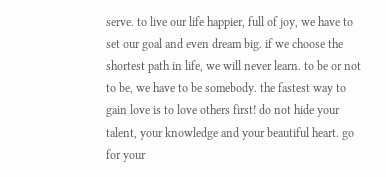serve. to live our life happier, full of joy, we have to set our goal and even dream big. if we choose the shortest path in life, we will never learn. to be or not to be, we have to be somebody. the fastest way to gain love is to love others first! do not hide your talent, your knowledge and your beautiful heart. go for your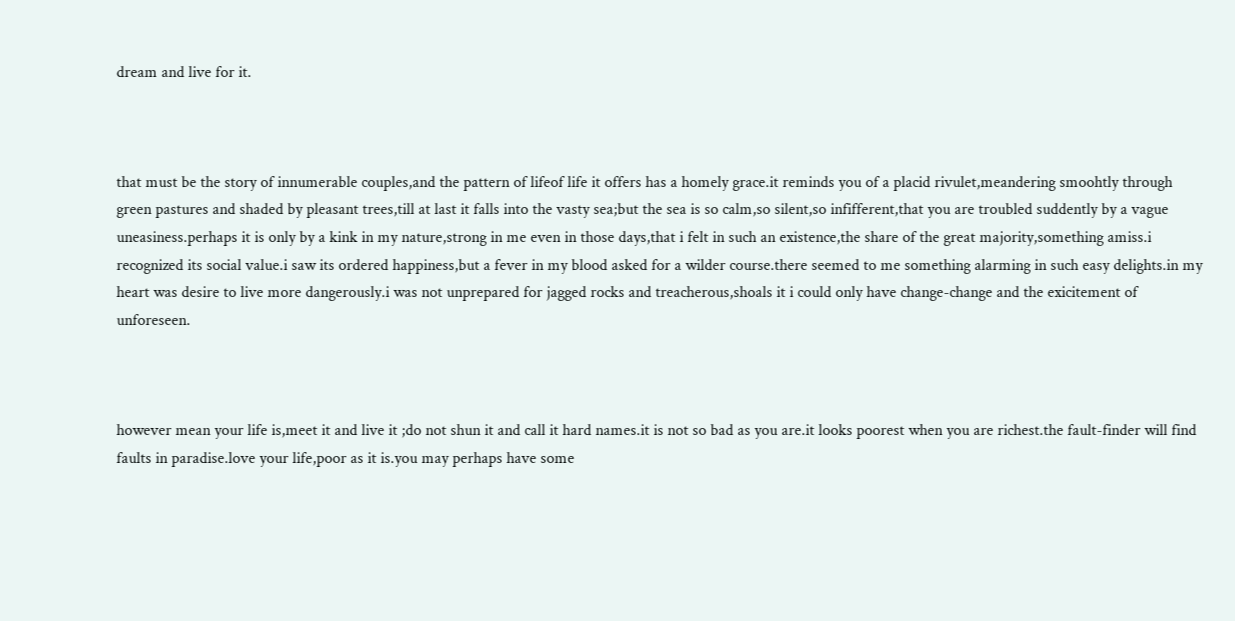dream and live for it.



that must be the story of innumerable couples,and the pattern of lifeof life it offers has a homely grace.it reminds you of a placid rivulet,meandering smoohtly through green pastures and shaded by pleasant trees,till at last it falls into the vasty sea;but the sea is so calm,so silent,so infifferent,that you are troubled suddently by a vague uneasiness.perhaps it is only by a kink in my nature,strong in me even in those days,that i felt in such an existence,the share of the great majority,something amiss.i recognized its social value.i saw its ordered happiness,but a fever in my blood asked for a wilder course.there seemed to me something alarming in such easy delights.in my heart was desire to live more dangerously.i was not unprepared for jagged rocks and treacherous,shoals it i could only have change-change and the exicitement of unforeseen.



however mean your life is,meet it and live it ;do not shun it and call it hard names.it is not so bad as you are.it looks poorest when you are richest.the fault-finder will find faults in paradise.love your life,poor as it is.you may perhaps have some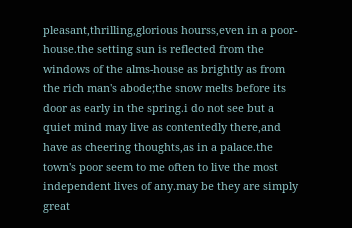pleasant,thrilling,glorious hourss,even in a poor-house.the setting sun is reflected from the windows of the alms-house as brightly as from the rich man's abode;the snow melts before its door as early in the spring.i do not see but a quiet mind may live as contentedly there,and have as cheering thoughts,as in a palace.the town's poor seem to me often to live the most independent lives of any.may be they are simply great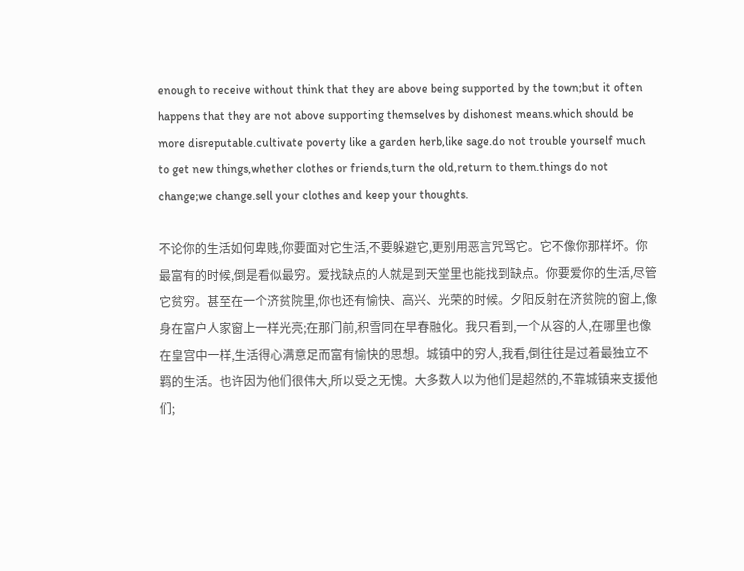enough to receive without think that they are above being supported by the town;but it often happens that they are not above supporting themselves by dishonest means.which should be more disreputable.cultivate poverty like a garden herb,like sage.do not trouble yourself much to get new things,whether clothes or friends,turn the old,return to them.things do not change;we change.sell your clothes and keep your thoughts.

不论你的生活如何卑贱,你要面对它生活,不要躲避它,更别用恶言咒骂它。它不像你那样坏。你最富有的时候,倒是看似最穷。爱找缺点的人就是到天堂里也能找到缺点。你要爱你的生活,尽管它贫穷。甚至在一个济贫院里,你也还有愉快、高兴、光荣的时候。夕阳反射在济贫院的窗上,像身在富户人家窗上一样光亮;在那门前,积雪同在早春融化。我只看到,一个从容的人,在哪里也像在皇宫中一样,生活得心满意足而富有愉快的思想。城镇中的穷人,我看,倒往往是过着最独立不羁的生活。也许因为他们很伟大,所以受之无愧。大多数人以为他们是超然的,不靠城镇来支援他们;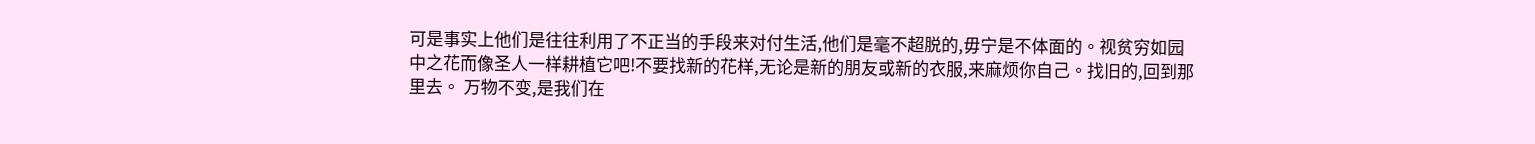可是事实上他们是往往利用了不正当的手段来对付生活,他们是毫不超脱的,毋宁是不体面的。视贫穷如园中之花而像圣人一样耕植它吧!不要找新的花样,无论是新的朋友或新的衣服,来麻烦你自己。找旧的,回到那里去。 万物不变,是我们在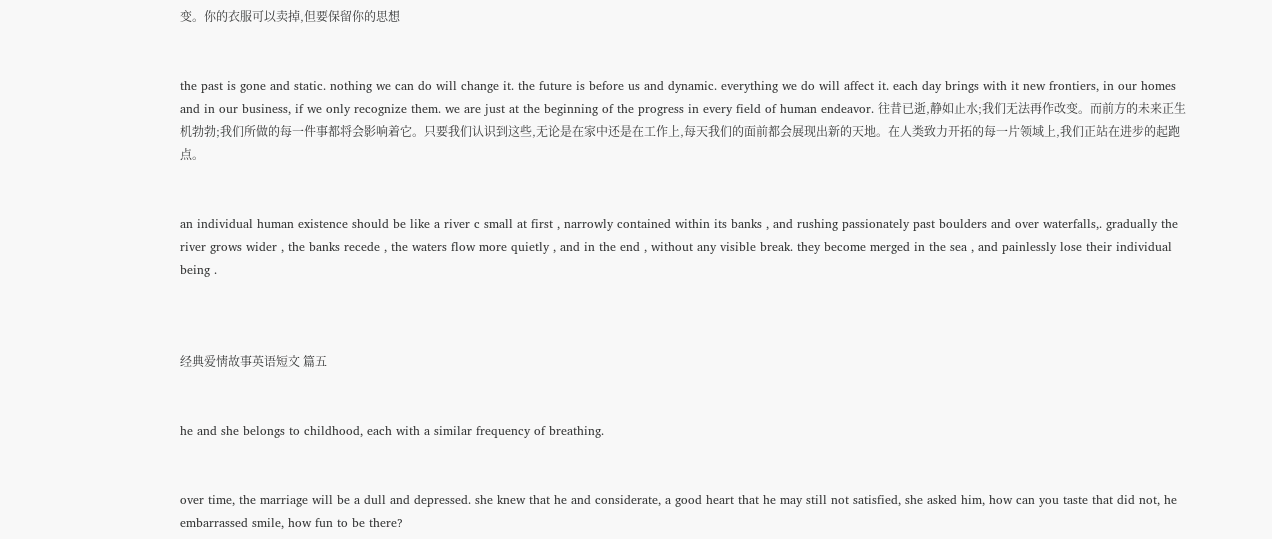变。你的衣服可以卖掉,但要保留你的思想


the past is gone and static. nothing we can do will change it. the future is before us and dynamic. everything we do will affect it. each day brings with it new frontiers, in our homes and in our business, if we only recognize them. we are just at the beginning of the progress in every field of human endeavor. 往昔已逝,静如止水;我们无法再作改变。而前方的未来正生机勃勃;我们所做的每一件事都将会影响着它。只要我们认识到这些,无论是在家中还是在工作上,每天我们的面前都会展现出新的天地。在人类致力开拓的每一片领域上,我们正站在进步的起跑点。


an individual human existence should be like a river c small at first , narrowly contained within its banks , and rushing passionately past boulders and over waterfalls,. gradually the river grows wider , the banks recede , the waters flow more quietly , and in the end , without any visible break. they become merged in the sea , and painlessly lose their individual being .



经典爱情故事英语短文 篇五


he and she belongs to childhood, each with a similar frequency of breathing.


over time, the marriage will be a dull and depressed. she knew that he and considerate, a good heart that he may still not satisfied, she asked him, how can you taste that did not, he embarrassed smile, how fun to be there?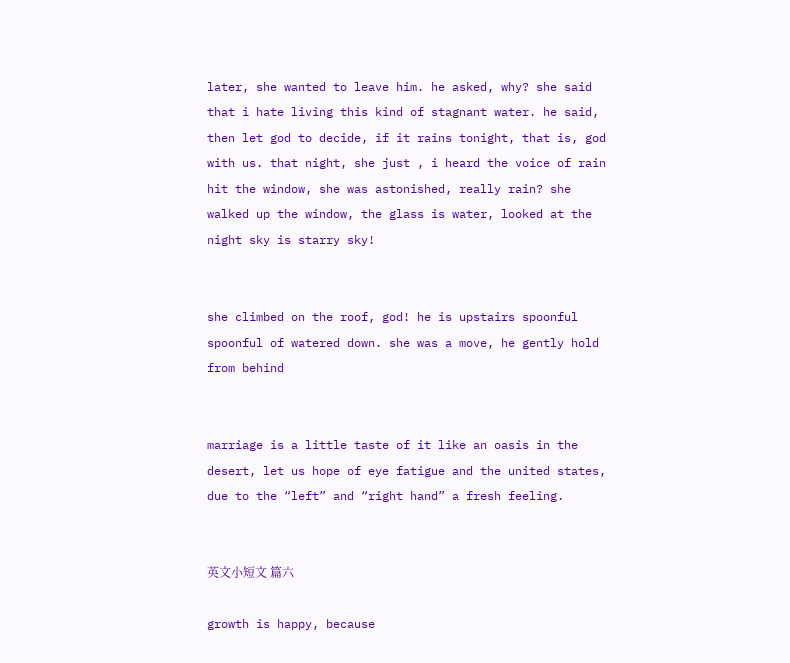later, she wanted to leave him. he asked, why? she said that i hate living this kind of stagnant water. he said, then let god to decide, if it rains tonight, that is, god with us. that night, she just , i heard the voice of rain hit the window, she was astonished, really rain? she walked up the window, the glass is water, looked at the night sky is starry sky!


she climbed on the roof, god! he is upstairs spoonful spoonful of watered down. she was a move, he gently hold from behind


marriage is a little taste of it like an oasis in the desert, let us hope of eye fatigue and the united states, due to the “left” and “right hand” a fresh feeling.


英文小短文 篇六

growth is happy, because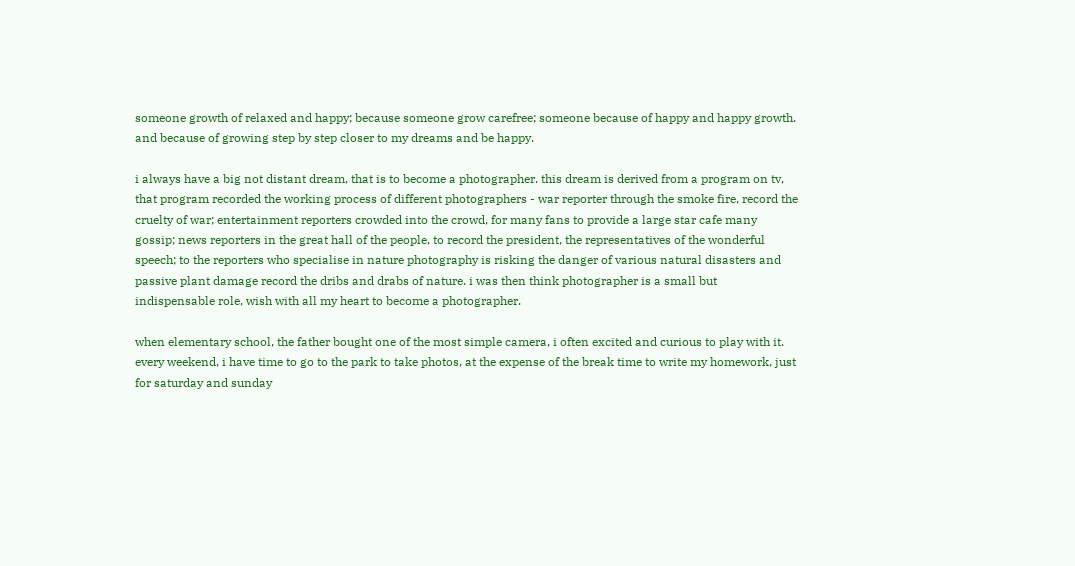someone growth of relaxed and happy; because someone grow carefree; someone because of happy and happy growth. and because of growing step by step closer to my dreams and be happy.

i always have a big not distant dream, that is to become a photographer. this dream is derived from a program on tv, that program recorded the working process of different photographers - war reporter through the smoke fire, record the cruelty of war; entertainment reporters crowded into the crowd, for many fans to provide a large star cafe many gossip; news reporters in the great hall of the people, to record the president, the representatives of the wonderful speech; to the reporters who specialise in nature photography is risking the danger of various natural disasters and passive plant damage record the dribs and drabs of nature. i was then think photographer is a small but indispensable role, wish with all my heart to become a photographer.

when elementary school, the father bought one of the most simple camera, i often excited and curious to play with it. every weekend, i have time to go to the park to take photos, at the expense of the break time to write my homework, just for saturday and sunday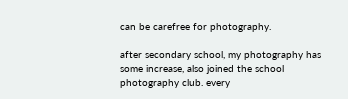can be carefree for photography.

after secondary school, my photography has some increase, also joined the school photography club. every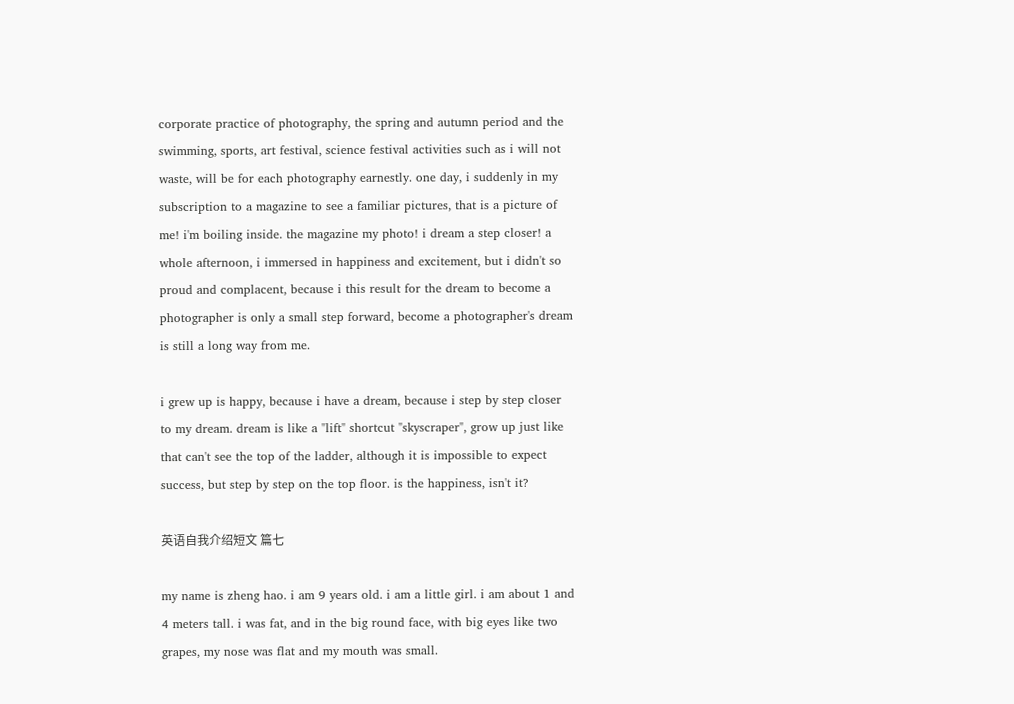corporate practice of photography, the spring and autumn period and the swimming, sports, art festival, science festival activities such as i will not waste, will be for each photography earnestly. one day, i suddenly in my subscription to a magazine to see a familiar pictures, that is a picture of me! i'm boiling inside. the magazine my photo! i dream a step closer! a whole afternoon, i immersed in happiness and excitement, but i didn't so proud and complacent, because i this result for the dream to become a photographer is only a small step forward, become a photographer's dream is still a long way from me.

i grew up is happy, because i have a dream, because i step by step closer to my dream. dream is like a "lift" shortcut "skyscraper", grow up just like that can't see the top of the ladder, although it is impossible to expect success, but step by step on the top floor. is the happiness, isn't it?

英语自我介绍短文 篇七

my name is zheng hao. i am 9 years old. i am a little girl. i am about 1 and 4 meters tall. i was fat, and in the big round face, with big eyes like two grapes, my nose was flat and my mouth was small.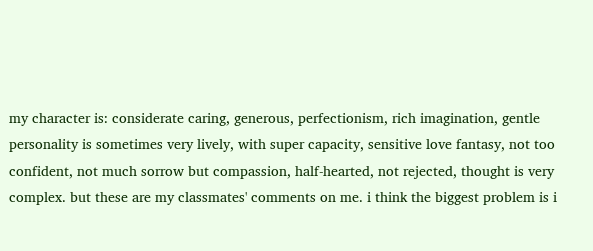my character is: considerate caring, generous, perfectionism, rich imagination, gentle personality is sometimes very lively, with super capacity, sensitive love fantasy, not too confident, not much sorrow but compassion, half-hearted, not rejected, thought is very complex. but these are my classmates' comments on me. i think the biggest problem is i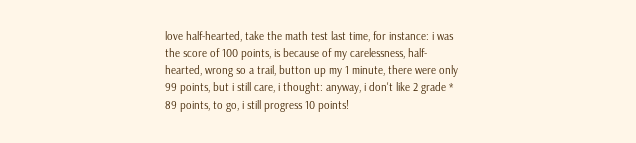love half-hearted, take the math test last time, for instance: i was the score of 100 points, is because of my carelessness, half-hearted, wrong so a trail, button up my 1 minute, there were only 99 points, but i still care, i thought: anyway, i don't like 2 grade * 89 points, to go, i still progress 10 points!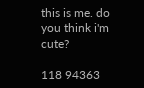this is me. do you think i'm cute?

118 94363